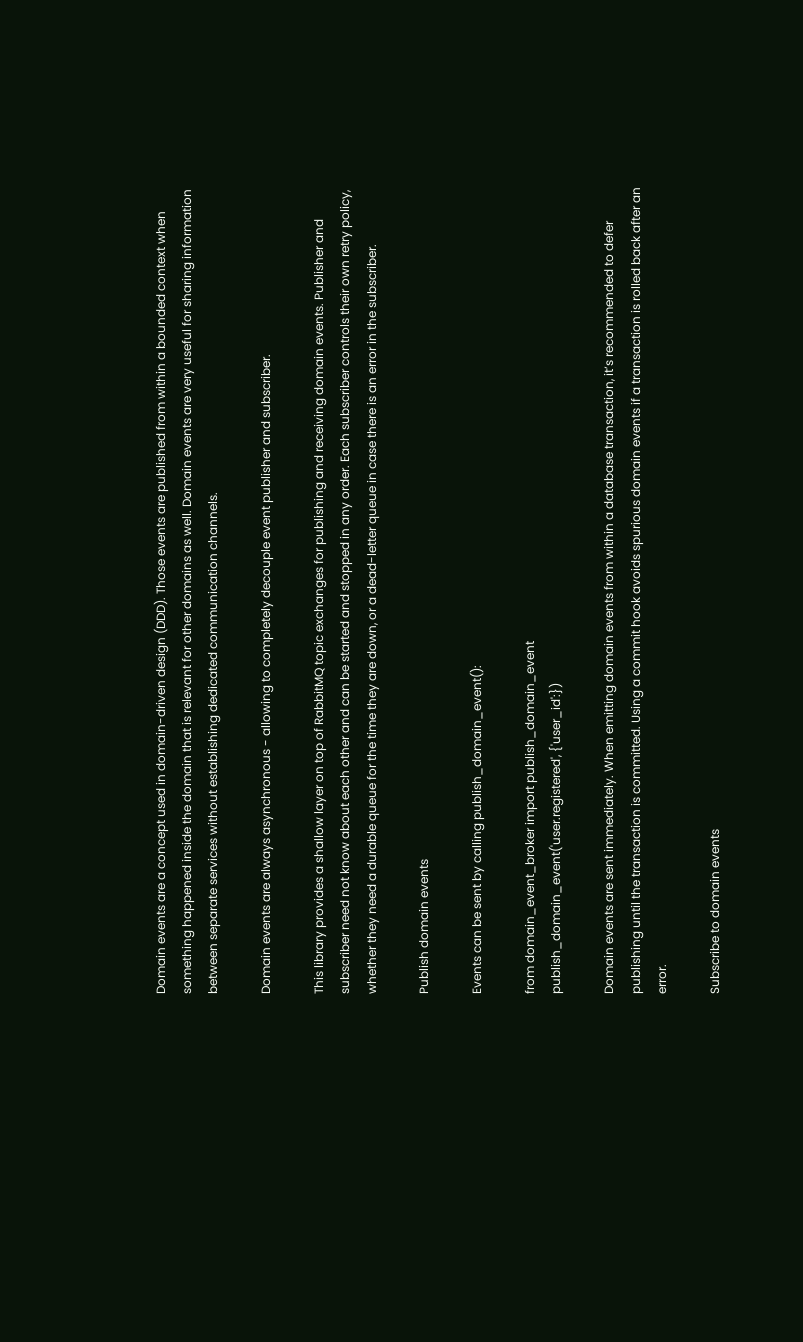Domain events are a concept used in domain-driven design (DDD). Those events are published from within a bounded context when something happened inside the domain that is relevant for other domains as well. Domain events are very useful for sharing information between separate services without establishing dedicated communication channels.

Domain events are always asynchronous - allowing to completely decouple event publisher and subscriber.

This library provides a shallow layer on top of RabbitMQ topic exchanges for publishing and receiving domain events. Publisher and subscriber need not know about each other and can be started and stopped in any order. Each subscriber controls their own retry policy, whether they need a durable queue for the time they are down, or a dead-letter queue in case there is an error in the subscriber.

Publish domain events

Events can be sent by calling publish_domain_event():

from domain_event_broker import publish_domain_event
publish_domain_event('user.registered', {'user_id':})

Domain events are sent immediately. When emitting domain events from within a database transaction, it’s recommended to defer publishing until the transaction is committed. Using a commit hook avoids spurious domain events if a transaction is rolled back after an error.

Subscribe to domain events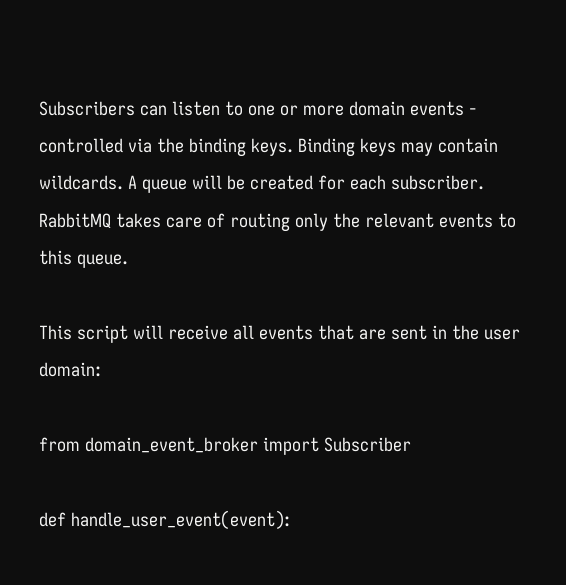Subscribers can listen to one or more domain events - controlled via the binding keys. Binding keys may contain wildcards. A queue will be created for each subscriber. RabbitMQ takes care of routing only the relevant events to this queue.

This script will receive all events that are sent in the user domain:

from domain_event_broker import Subscriber

def handle_user_event(event):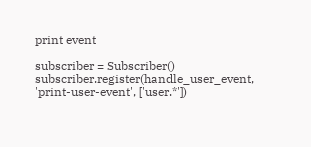print event

subscriber = Subscriber()
subscriber.register(handle_user_event, 'print-user-event', ['user.*'])